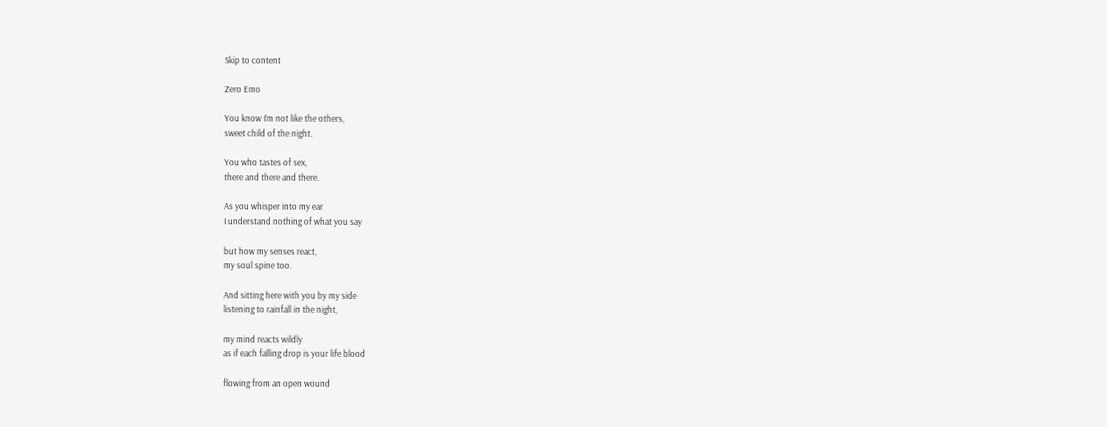Skip to content

Zero Emo

You know I’m not like the others,
sweet child of the night.

You who tastes of sex,
there and there and there.

As you whisper into my ear
I understand nothing of what you say

but how my senses react,
my soul spine too.

And sitting here with you by my side
listening to rainfall in the night,

my mind reacts wildly
as if each falling drop is your life blood

flowing from an open wound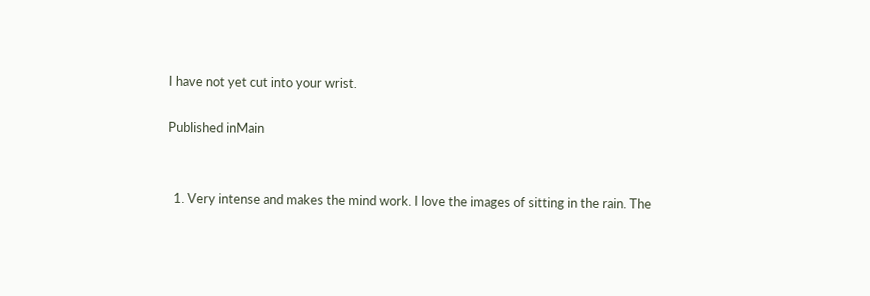I have not yet cut into your wrist.

Published inMain


  1. Very intense and makes the mind work. I love the images of sitting in the rain. The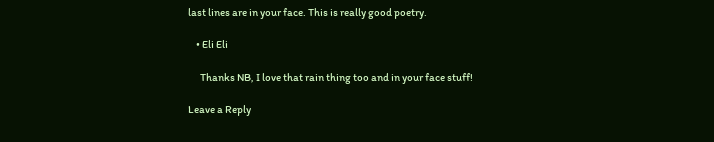last lines are in your face. This is really good poetry.

    • Eli Eli

      Thanks NB, I love that rain thing too and in your face stuff!

Leave a Reply